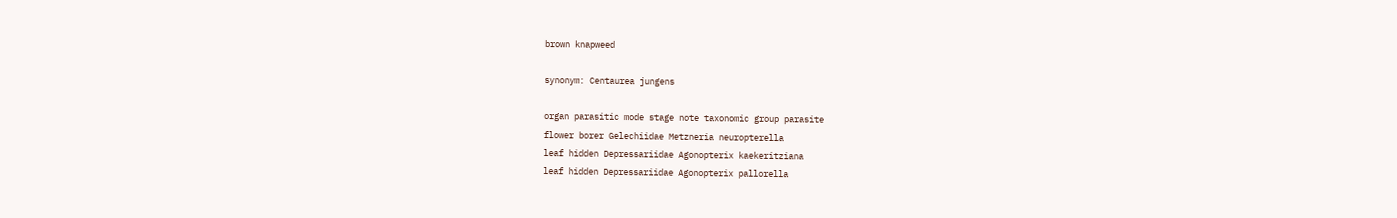brown knapweed

synonym: Centaurea jungens

organ parasitic mode stage note taxonomic group parasite
flower borer Gelechiidae Metzneria neuropterella
leaf hidden Depressariidae Agonopterix kaekeritziana
leaf hidden Depressariidae Agonopterix pallorella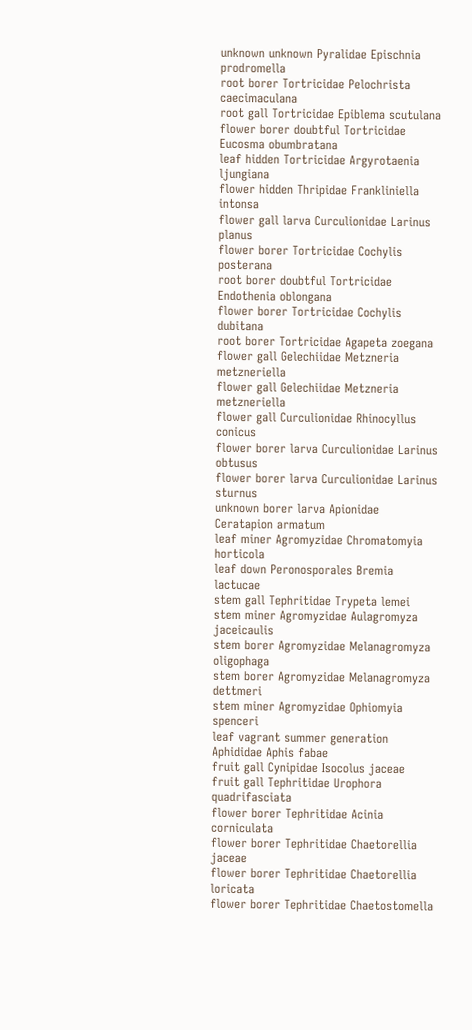unknown unknown Pyralidae Epischnia prodromella
root borer Tortricidae Pelochrista caecimaculana
root gall Tortricidae Epiblema scutulana
flower borer doubtful Tortricidae Eucosma obumbratana
leaf hidden Tortricidae Argyrotaenia ljungiana
flower hidden Thripidae Frankliniella intonsa
flower gall larva Curculionidae Larinus planus
flower borer Tortricidae Cochylis posterana
root borer doubtful Tortricidae Endothenia oblongana
flower borer Tortricidae Cochylis dubitana
root borer Tortricidae Agapeta zoegana
flower gall Gelechiidae Metzneria metzneriella
flower gall Gelechiidae Metzneria metzneriella
flower gall Curculionidae Rhinocyllus conicus
flower borer larva Curculionidae Larinus obtusus
flower borer larva Curculionidae Larinus sturnus
unknown borer larva Apionidae Ceratapion armatum
leaf miner Agromyzidae Chromatomyia horticola
leaf down Peronosporales Bremia lactucae
stem gall Tephritidae Trypeta lemei
stem miner Agromyzidae Aulagromyza jaceicaulis
stem borer Agromyzidae Melanagromyza oligophaga
stem borer Agromyzidae Melanagromyza dettmeri
stem miner Agromyzidae Ophiomyia spenceri
leaf vagrant summer generation Aphididae Aphis fabae
fruit gall Cynipidae Isocolus jaceae
fruit gall Tephritidae Urophora quadrifasciata
flower borer Tephritidae Acinia corniculata
flower borer Tephritidae Chaetorellia jaceae
flower borer Tephritidae Chaetorellia loricata
flower borer Tephritidae Chaetostomella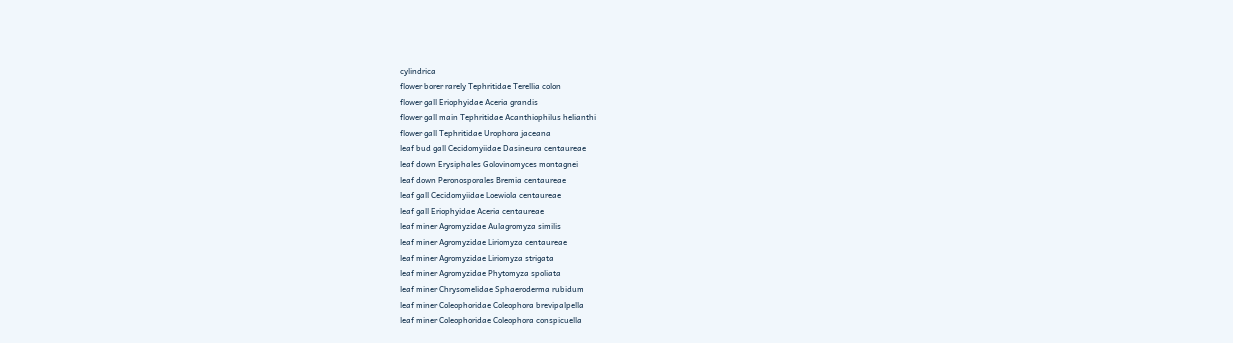cylindrica
flower borer rarely Tephritidae Terellia colon
flower gall Eriophyidae Aceria grandis
flower gall main Tephritidae Acanthiophilus helianthi
flower gall Tephritidae Urophora jaceana
leaf bud gall Cecidomyiidae Dasineura centaureae
leaf down Erysiphales Golovinomyces montagnei
leaf down Peronosporales Bremia centaureae
leaf gall Cecidomyiidae Loewiola centaureae
leaf gall Eriophyidae Aceria centaureae
leaf miner Agromyzidae Aulagromyza similis
leaf miner Agromyzidae Liriomyza centaureae
leaf miner Agromyzidae Liriomyza strigata
leaf miner Agromyzidae Phytomyza spoliata
leaf miner Chrysomelidae Sphaeroderma rubidum
leaf miner Coleophoridae Coleophora brevipalpella
leaf miner Coleophoridae Coleophora conspicuella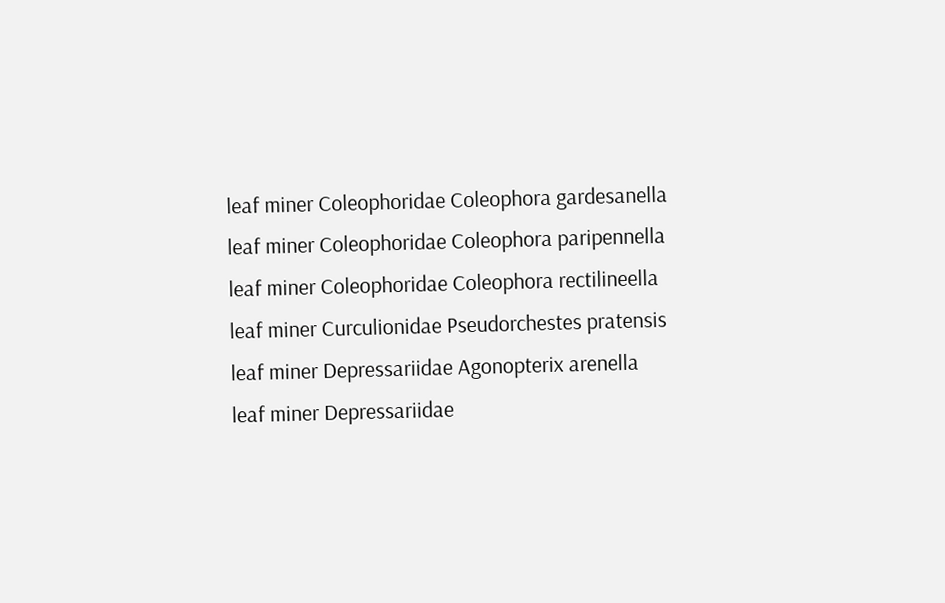leaf miner Coleophoridae Coleophora gardesanella
leaf miner Coleophoridae Coleophora paripennella
leaf miner Coleophoridae Coleophora rectilineella
leaf miner Curculionidae Pseudorchestes pratensis
leaf miner Depressariidae Agonopterix arenella
leaf miner Depressariidae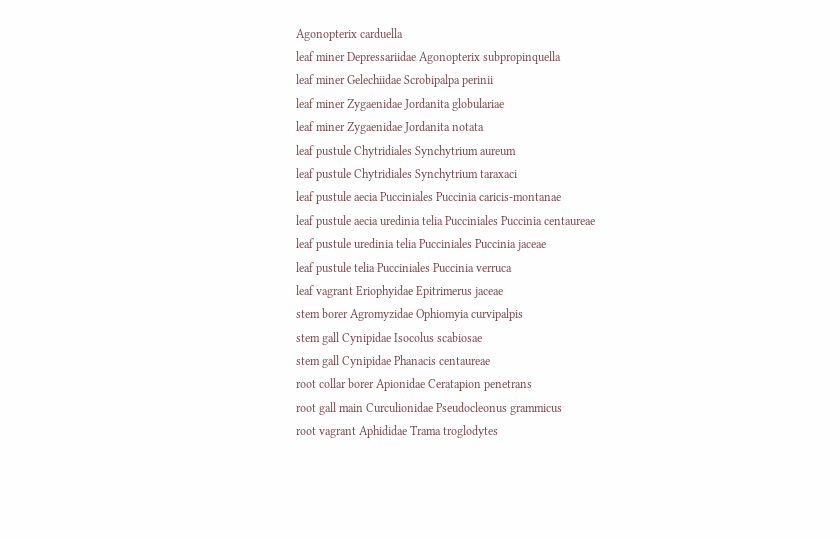Agonopterix carduella
leaf miner Depressariidae Agonopterix subpropinquella
leaf miner Gelechiidae Scrobipalpa perinii
leaf miner Zygaenidae Jordanita globulariae
leaf miner Zygaenidae Jordanita notata
leaf pustule Chytridiales Synchytrium aureum
leaf pustule Chytridiales Synchytrium taraxaci
leaf pustule aecia Pucciniales Puccinia caricis-montanae
leaf pustule aecia uredinia telia Pucciniales Puccinia centaureae
leaf pustule uredinia telia Pucciniales Puccinia jaceae
leaf pustule telia Pucciniales Puccinia verruca
leaf vagrant Eriophyidae Epitrimerus jaceae
stem borer Agromyzidae Ophiomyia curvipalpis
stem gall Cynipidae Isocolus scabiosae
stem gall Cynipidae Phanacis centaureae
root collar borer Apionidae Ceratapion penetrans
root gall main Curculionidae Pseudocleonus grammicus
root vagrant Aphididae Trama troglodytes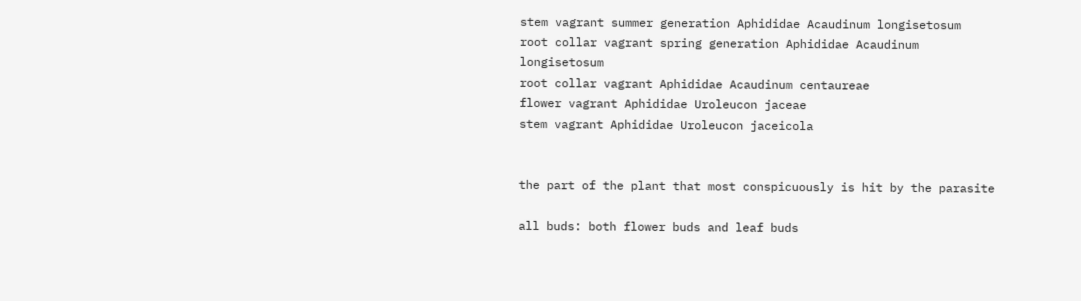stem vagrant summer generation Aphididae Acaudinum longisetosum
root collar vagrant spring generation Aphididae Acaudinum longisetosum
root collar vagrant Aphididae Acaudinum centaureae
flower vagrant Aphididae Uroleucon jaceae
stem vagrant Aphididae Uroleucon jaceicola


the part of the plant that most conspicuously is hit by the parasite

all buds: both flower buds and leaf buds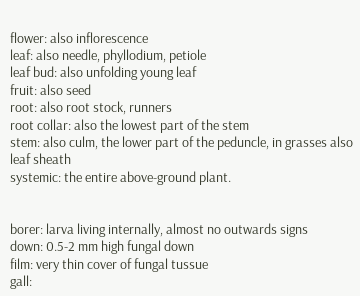flower: also inflorescence
leaf: also needle, phyllodium, petiole
leaf bud: also unfolding young leaf
fruit: also seed
root: also root stock, runners
root collar: also the lowest part of the stem
stem: also culm, the lower part of the peduncle, in grasses also leaf sheath
systemic: the entire above-ground plant.


borer: larva living internally, almost no outwards signs
down: 0.5-2 mm high fungal down
film: very thin cover of fungal tussue
gall: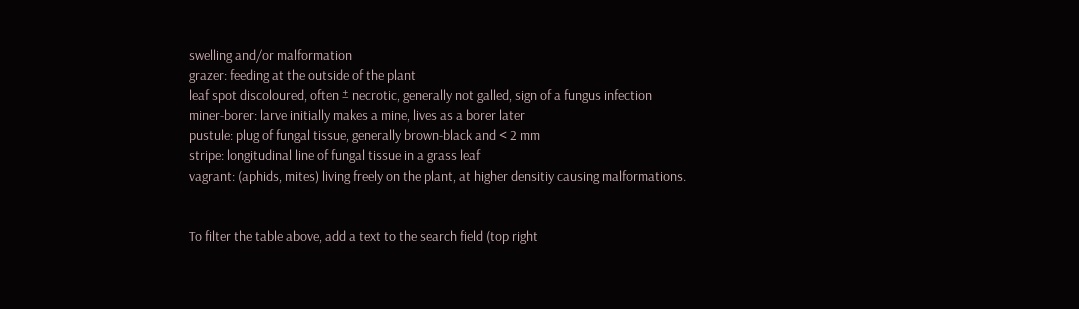swelling and/or malformation
grazer: feeding at the outside of the plant
leaf spot discoloured, often ± necrotic, generally not galled, sign of a fungus infection
miner-borer: larve initially makes a mine, lives as a borer later
pustule: plug of fungal tissue, generally brown-black and < 2 mm
stripe: longitudinal line of fungal tissue in a grass leaf
vagrant: (aphids, mites) living freely on the plant, at higher densitiy causing malformations.


To filter the table above, add a text to the search field (top right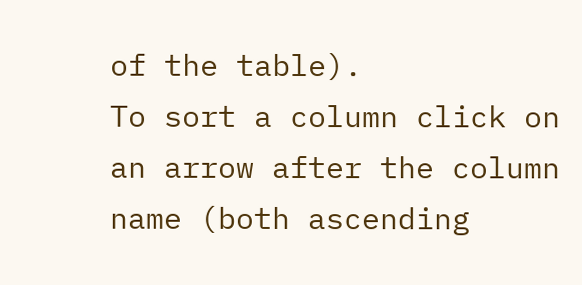of the table).
To sort a column click on an arrow after the column name (both ascending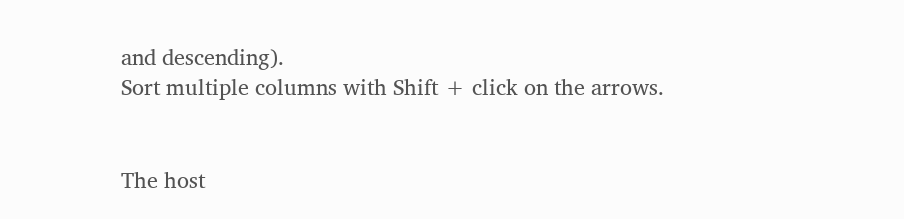and descending).
Sort multiple columns with Shift + click on the arrows.


The host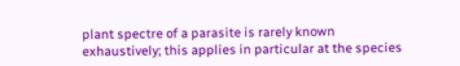plant spectre of a parasite is rarely known exhaustively; this applies in particular at the species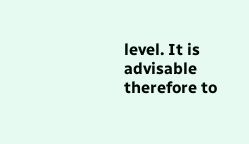level. It is advisable therefore to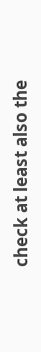check at least also the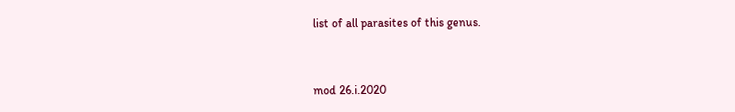list of all parasites of this genus.


mod 26.i.2020